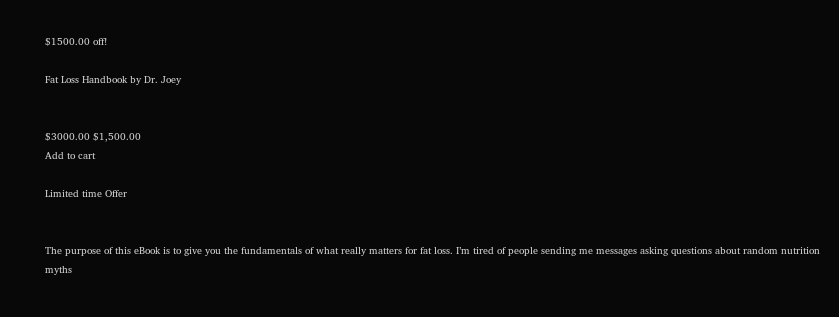$1500.00 off!

Fat Loss Handbook by Dr. Joey


$3000.00 $1,500.00
Add to cart

Limited time Offer


The purpose of this eBook is to give you the fundamentals of what really matters for fat loss. I’m tired of people sending me messages asking questions about random nutrition myths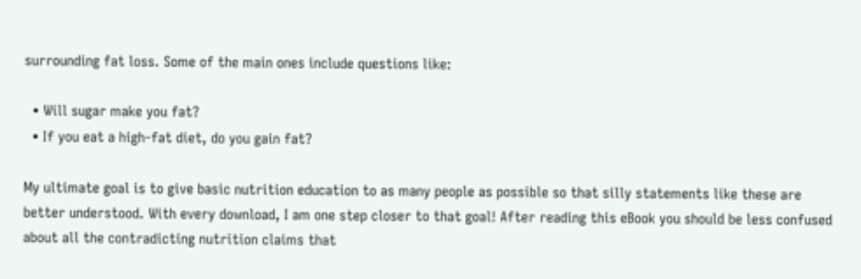surrounding fat loss. Some of the main ones include questions like:

  • Will sugar make you fat?
  • If you eat a high-fat diet, do you gain fat?

My ultimate goal is to give basic nutrition education to as many people as possible so that silly statements like these are better understood. With every download, I am one step closer to that goal! After reading this eBook you should be less confused about all the contradicting nutrition claims that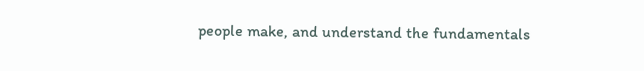people make, and understand the fundamentals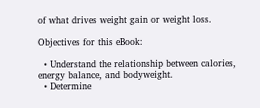of what drives weight gain or weight loss.

Objectives for this eBook:

  • Understand the relationship between calories, energy balance, and bodyweight.
  • Determine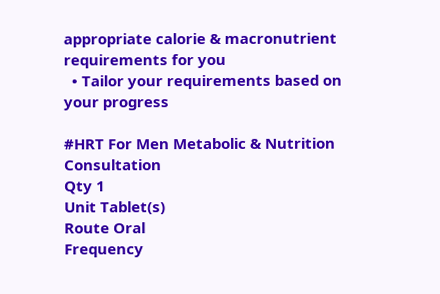appropriate calorie & macronutrient requirements for you
  • Tailor your requirements based on your progress

#HRT For Men Metabolic & Nutrition Consultation
Qty 1
Unit Tablet(s)
Route Oral
Frequency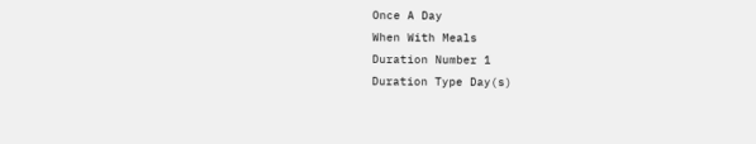Once A Day
When With Meals
Duration Number 1
Duration Type Day(s)